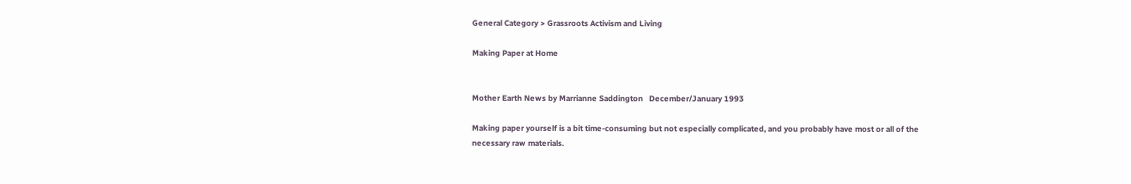General Category > Grassroots Activism and Living

Making Paper at Home


Mother Earth News by Marrianne Saddington   December/January 1993

Making paper yourself is a bit time-consuming but not especially complicated, and you probably have most or all of the necessary raw materials.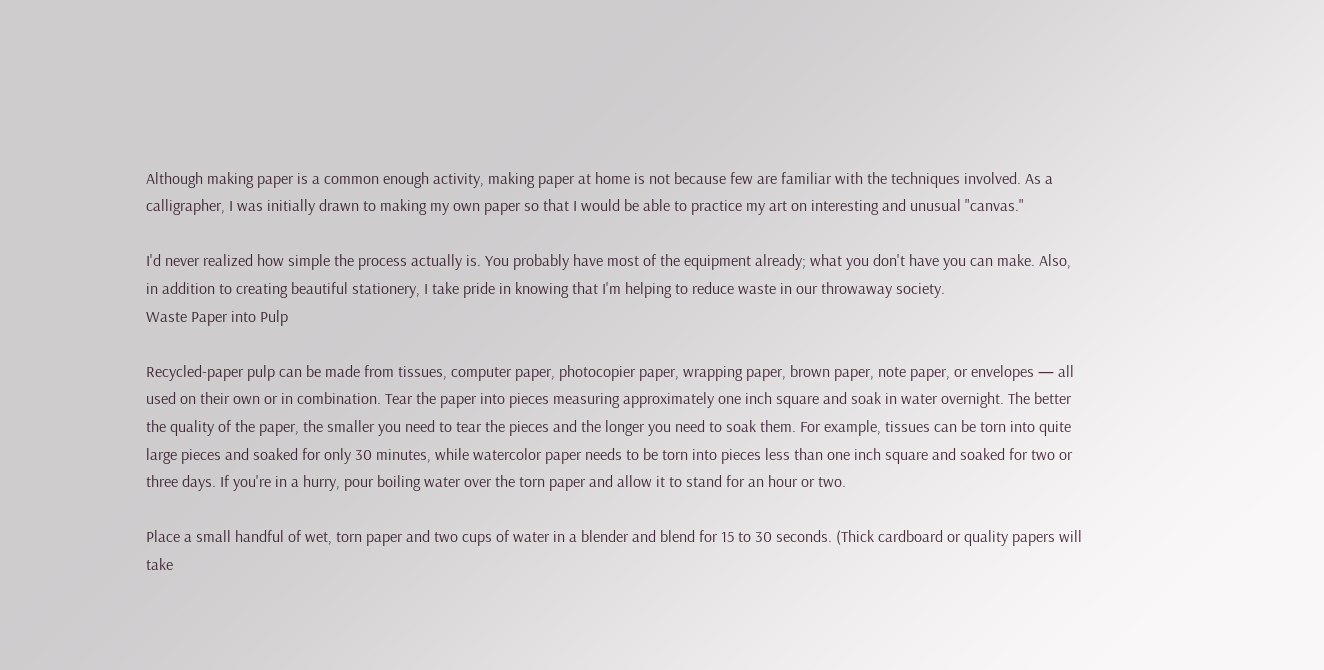Although making paper is a common enough activity, making paper at home is not because few are familiar with the techniques involved. As a calligrapher, I was initially drawn to making my own paper so that I would be able to practice my art on interesting and unusual "canvas."

I'd never realized how simple the process actually is. You probably have most of the equipment already; what you don't have you can make. Also, in addition to creating beautiful stationery, I take pride in knowing that I'm helping to reduce waste in our throwaway society.
Waste Paper into Pulp

Recycled-paper pulp can be made from tissues, computer paper, photocopier paper, wrapping paper, brown paper, note paper, or envelopes — all used on their own or in combination. Tear the paper into pieces measuring approximately one inch square and soak in water overnight. The better the quality of the paper, the smaller you need to tear the pieces and the longer you need to soak them. For example, tissues can be torn into quite large pieces and soaked for only 30 minutes, while watercolor paper needs to be torn into pieces less than one inch square and soaked for two or three days. If you're in a hurry, pour boiling water over the torn paper and allow it to stand for an hour or two.

Place a small handful of wet, torn paper and two cups of water in a blender and blend for 15 to 30 seconds. (Thick cardboard or quality papers will take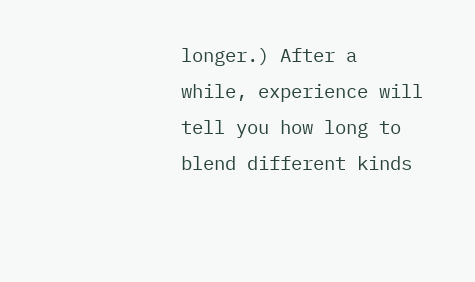longer.) After a while, experience will tell you how long to blend different kinds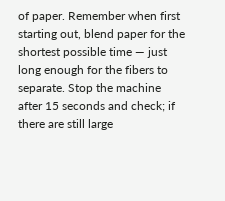of paper. Remember when first starting out, blend paper for the shortest possible time — just long enough for the fibers to separate. Stop the machine after 15 seconds and check; if there are still large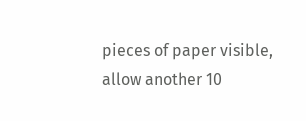pieces of paper visible, allow another 10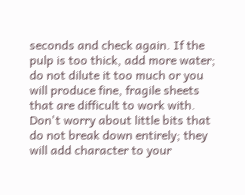seconds and check again. If the pulp is too thick, add more water; do not dilute it too much or you will produce fine, fragile sheets that are difficult to work with. Don't worry about little bits that do not break down entirely; they will add character to your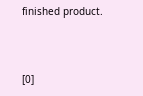finished product.



[0]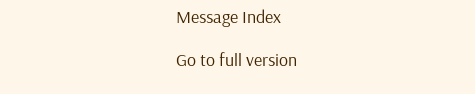Message Index

Go to full version